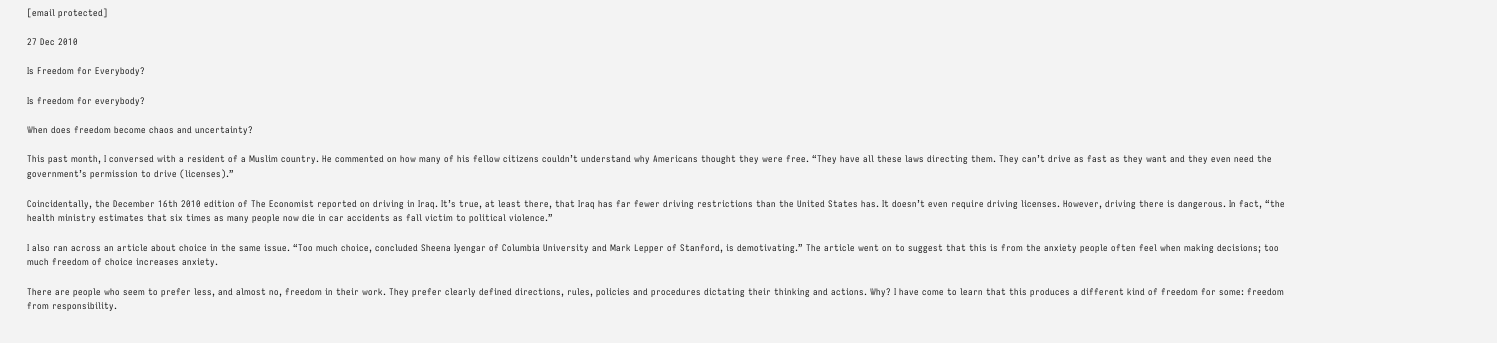[email protected]

27 Dec 2010

Is Freedom for Everybody?

Is freedom for everybody?

When does freedom become chaos and uncertainty?

This past month, I conversed with a resident of a Muslim country. He commented on how many of his fellow citizens couldn’t understand why Americans thought they were free. “They have all these laws directing them. They can’t drive as fast as they want and they even need the government’s permission to drive (licenses).”

Coincidentally, the December 16th 2010 edition of The Economist reported on driving in Iraq. It’s true, at least there, that Iraq has far fewer driving restrictions than the United States has. It doesn’t even require driving licenses. However, driving there is dangerous. In fact, “the health ministry estimates that six times as many people now die in car accidents as fall victim to political violence.”

I also ran across an article about choice in the same issue. “Too much choice, concluded Sheena Iyengar of Columbia University and Mark Lepper of Stanford, is demotivating.” The article went on to suggest that this is from the anxiety people often feel when making decisions; too much freedom of choice increases anxiety.

There are people who seem to prefer less, and almost no, freedom in their work. They prefer clearly defined directions, rules, policies and procedures dictating their thinking and actions. Why? I have come to learn that this produces a different kind of freedom for some: freedom from responsibility.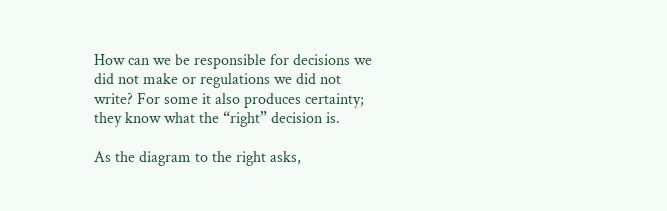How can we be responsible for decisions we did not make or regulations we did not write? For some it also produces certainty; they know what the “right” decision is.

As the diagram to the right asks,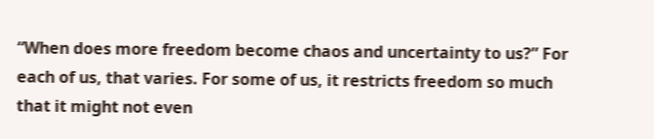“When does more freedom become chaos and uncertainty to us?” For each of us, that varies. For some of us, it restricts freedom so much that it might not even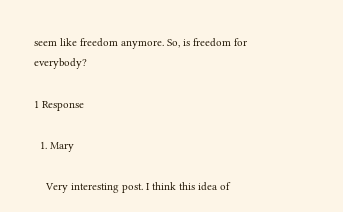seem like freedom anymore. So, is freedom for everybody?

1 Response

  1. Mary

    Very interesting post. I think this idea of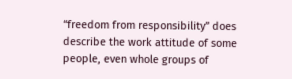“freedom from responsibility” does describe the work attitude of some people, even whole groups of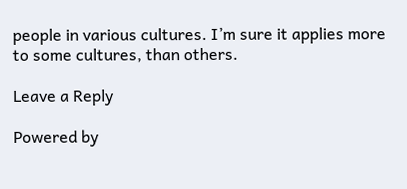people in various cultures. I’m sure it applies more to some cultures, than others.

Leave a Reply

Powered by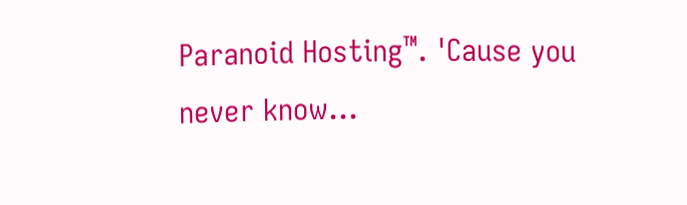Paranoid Hosting™. 'Cause you never know...